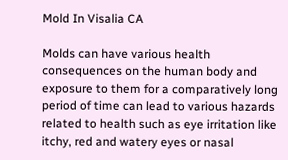Mold In Visalia CA

Molds can have various health consequences on the human body and exposure to them for a comparatively long period of time can lead to various hazards related to health such as eye irritation like itchy, red and watery eyes or nasal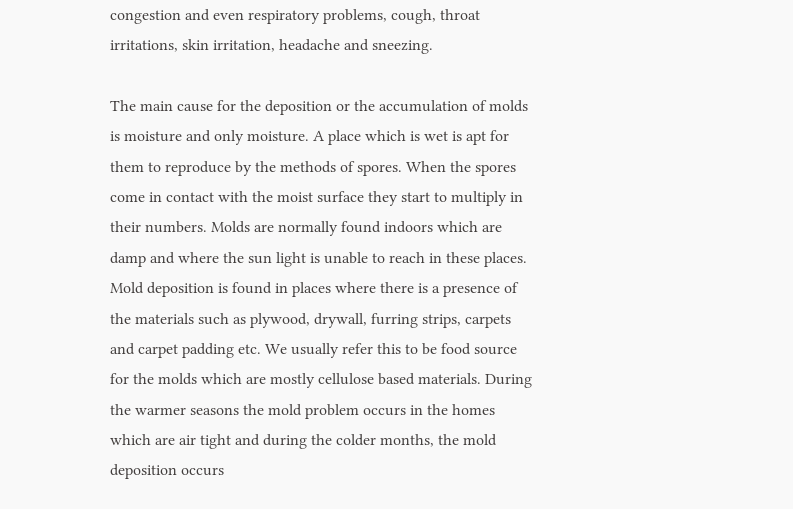congestion and even respiratory problems, cough, throat irritations, skin irritation, headache and sneezing.

The main cause for the deposition or the accumulation of molds is moisture and only moisture. A place which is wet is apt for them to reproduce by the methods of spores. When the spores come in contact with the moist surface they start to multiply in their numbers. Molds are normally found indoors which are damp and where the sun light is unable to reach in these places. Mold deposition is found in places where there is a presence of the materials such as plywood, drywall, furring strips, carpets and carpet padding etc. We usually refer this to be food source for the molds which are mostly cellulose based materials. During the warmer seasons the mold problem occurs in the homes which are air tight and during the colder months, the mold deposition occurs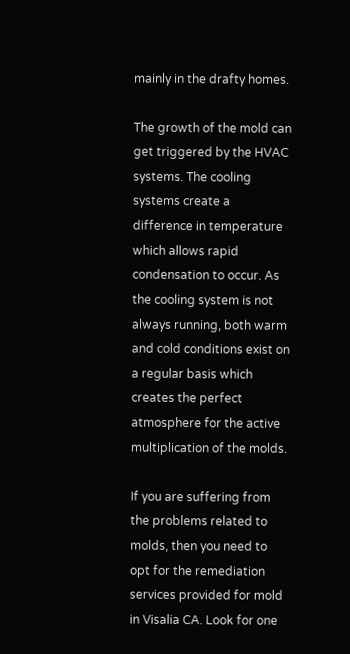mainly in the drafty homes.

The growth of the mold can get triggered by the HVAC systems. The cooling systems create a difference in temperature which allows rapid condensation to occur. As the cooling system is not always running, both warm and cold conditions exist on a regular basis which creates the perfect atmosphere for the active multiplication of the molds.

If you are suffering from the problems related to molds, then you need to opt for the remediation services provided for mold in Visalia CA. Look for one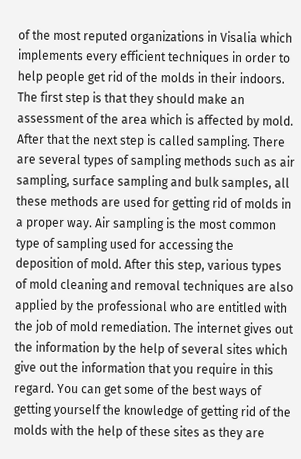of the most reputed organizations in Visalia which implements every efficient techniques in order to help people get rid of the molds in their indoors. The first step is that they should make an assessment of the area which is affected by mold. After that the next step is called sampling. There are several types of sampling methods such as air sampling, surface sampling and bulk samples, all these methods are used for getting rid of molds in a proper way. Air sampling is the most common type of sampling used for accessing the deposition of mold. After this step, various types of mold cleaning and removal techniques are also applied by the professional who are entitled with the job of mold remediation. The internet gives out the information by the help of several sites which give out the information that you require in this regard. You can get some of the best ways of getting yourself the knowledge of getting rid of the molds with the help of these sites as they are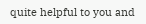quite helpful to you and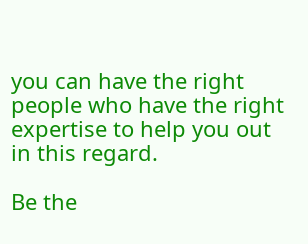you can have the right people who have the right expertise to help you out in this regard.

Be the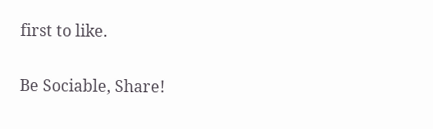first to like.

Be Sociable, Share!